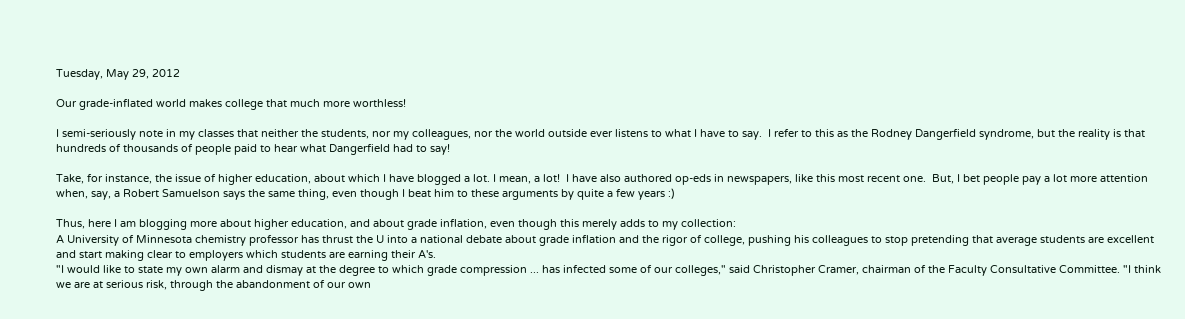Tuesday, May 29, 2012

Our grade-inflated world makes college that much more worthless!

I semi-seriously note in my classes that neither the students, nor my colleagues, nor the world outside ever listens to what I have to say.  I refer to this as the Rodney Dangerfield syndrome, but the reality is that hundreds of thousands of people paid to hear what Dangerfield had to say!

Take, for instance, the issue of higher education, about which I have blogged a lot. I mean, a lot!  I have also authored op-eds in newspapers, like this most recent one.  But, I bet people pay a lot more attention when, say, a Robert Samuelson says the same thing, even though I beat him to these arguments by quite a few years :)

Thus, here I am blogging more about higher education, and about grade inflation, even though this merely adds to my collection:
A University of Minnesota chemistry professor has thrust the U into a national debate about grade inflation and the rigor of college, pushing his colleagues to stop pretending that average students are excellent and start making clear to employers which students are earning their A's.
"I would like to state my own alarm and dismay at the degree to which grade compression ... has infected some of our colleges," said Christopher Cramer, chairman of the Faculty Consultative Committee. "I think we are at serious risk, through the abandonment of our own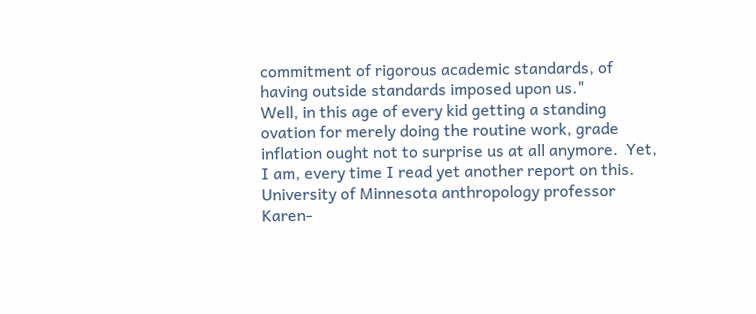commitment of rigorous academic standards, of having outside standards imposed upon us."
Well, in this age of every kid getting a standing ovation for merely doing the routine work, grade inflation ought not to surprise us at all anymore.  Yet, I am, every time I read yet another report on this.
University of Minnesota anthropology professor Karen-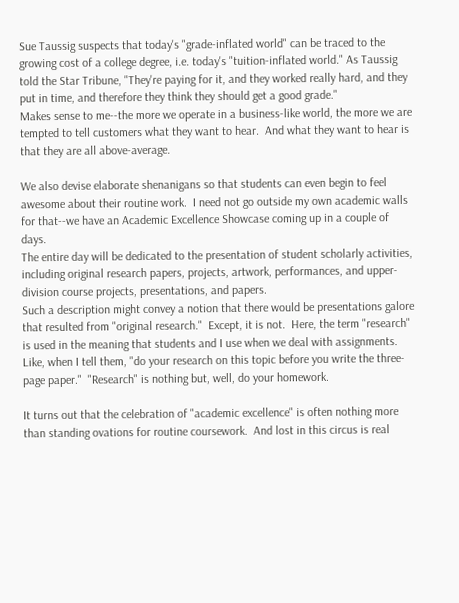Sue Taussig suspects that today's "grade-inflated world" can be traced to the growing cost of a college degree, i.e. today's "tuition-inflated world." As Taussig told the Star Tribune, "They're paying for it, and they worked really hard, and they put in time, and therefore they think they should get a good grade."
Makes sense to me--the more we operate in a business-like world, the more we are tempted to tell customers what they want to hear.  And what they want to hear is that they are all above-average.

We also devise elaborate shenanigans so that students can even begin to feel awesome about their routine work.  I need not go outside my own academic walls for that--we have an Academic Excellence Showcase coming up in a couple of days.
The entire day will be dedicated to the presentation of student scholarly activities, including original research papers, projects, artwork, performances, and upper-division course projects, presentations, and papers.
Such a description might convey a notion that there would be presentations galore that resulted from "original research."  Except, it is not.  Here, the term "research" is used in the meaning that students and I use when we deal with assignments.  Like, when I tell them, "do your research on this topic before you write the three-page paper."  "Research" is nothing but, well, do your homework.

It turns out that the celebration of "academic excellence" is often nothing more than standing ovations for routine coursework.  And lost in this circus is real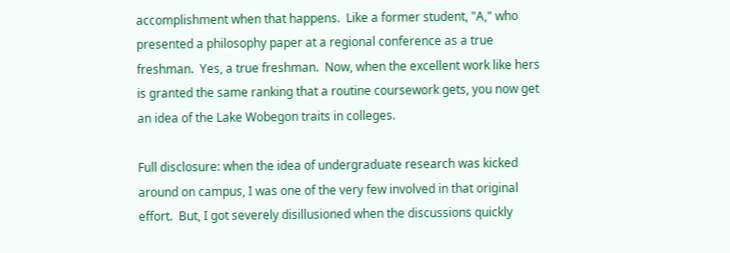accomplishment when that happens.  Like a former student, "A," who presented a philosophy paper at a regional conference as a true freshman.  Yes, a true freshman.  Now, when the excellent work like hers is granted the same ranking that a routine coursework gets, you now get an idea of the Lake Wobegon traits in colleges.

Full disclosure: when the idea of undergraduate research was kicked around on campus, I was one of the very few involved in that original effort.  But, I got severely disillusioned when the discussions quickly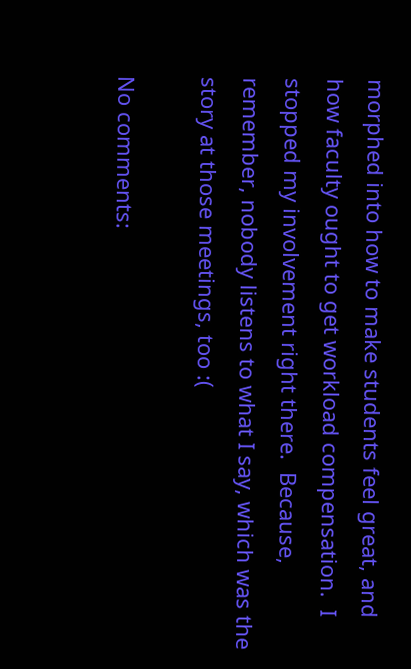morphed into how to make students feel great, and how faculty ought to get workload compensation.  I stopped my involvement right there.  Because, remember, nobody listens to what I say, which was the story at those meetings, too :(

No comments: